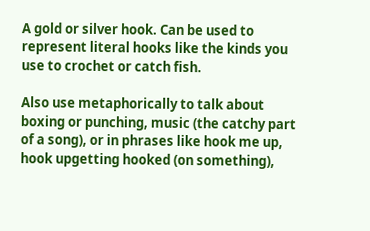A gold or silver hook. Can be used to represent literal hooks like the kinds you use to crochet or catch fish.

Also use metaphorically to talk about boxing or punching, music (the catchy part of a song), or in phrases like hook me up, hook upgetting hooked (on something),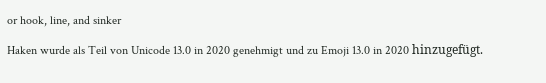or hook, line, and sinker

Haken wurde als Teil von Unicode 13.0 in 2020 genehmigt und zu Emoji 13.0 in 2020 hinzugefügt.